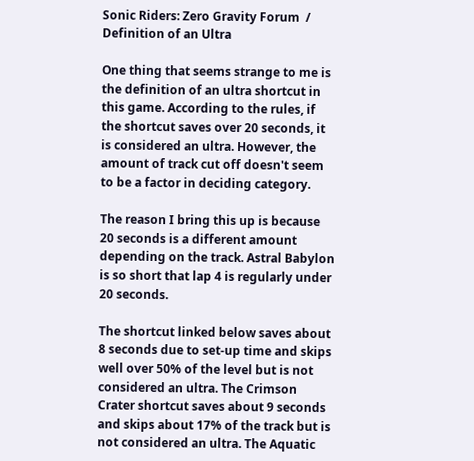Sonic Riders: Zero Gravity Forum  /  Definition of an Ultra

One thing that seems strange to me is the definition of an ultra shortcut in this game. According to the rules, if the shortcut saves over 20 seconds, it is considered an ultra. However, the amount of track cut off doesn't seem to be a factor in deciding category.

The reason I bring this up is because 20 seconds is a different amount depending on the track. Astral Babylon is so short that lap 4 is regularly under 20 seconds.

The shortcut linked below saves about 8 seconds due to set-up time and skips well over 50% of the level but is not considered an ultra. The Crimson Crater shortcut saves about 9 seconds and skips about 17% of the track but is not considered an ultra. The Aquatic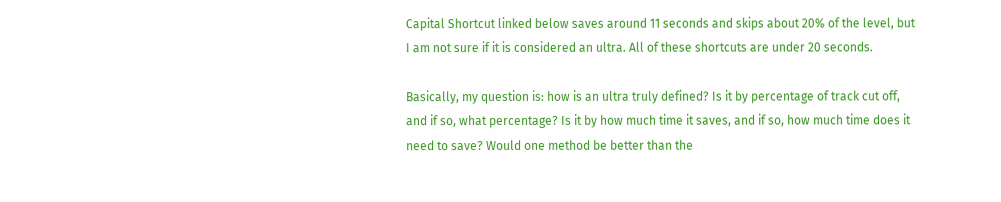Capital Shortcut linked below saves around 11 seconds and skips about 20% of the level, but I am not sure if it is considered an ultra. All of these shortcuts are under 20 seconds.

Basically, my question is: how is an ultra truly defined? Is it by percentage of track cut off, and if so, what percentage? Is it by how much time it saves, and if so, how much time does it need to save? Would one method be better than the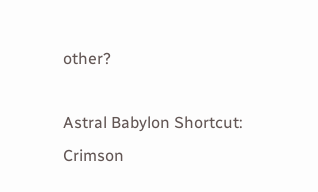other?

Astral Babylon Shortcut:
Crimson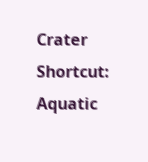Crater Shortcut:
Aquatic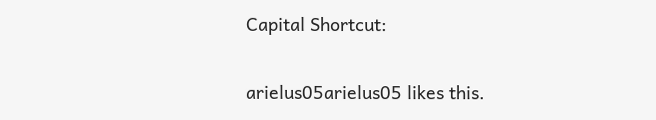Capital Shortcut:

arielus05arielus05 likes this.